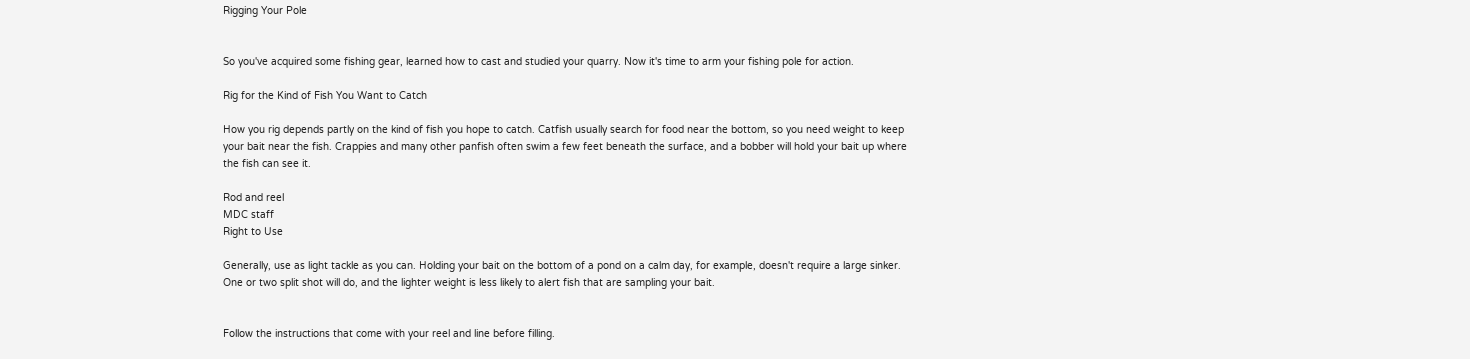Rigging Your Pole


So you've acquired some fishing gear, learned how to cast and studied your quarry. Now it's time to arm your fishing pole for action.

Rig for the Kind of Fish You Want to Catch

How you rig depends partly on the kind of fish you hope to catch. Catfish usually search for food near the bottom, so you need weight to keep your bait near the fish. Crappies and many other panfish often swim a few feet beneath the surface, and a bobber will hold your bait up where the fish can see it.

Rod and reel
MDC staff
Right to Use

Generally, use as light tackle as you can. Holding your bait on the bottom of a pond on a calm day, for example, doesn't require a large sinker. One or two split shot will do, and the lighter weight is less likely to alert fish that are sampling your bait.


Follow the instructions that come with your reel and line before filling.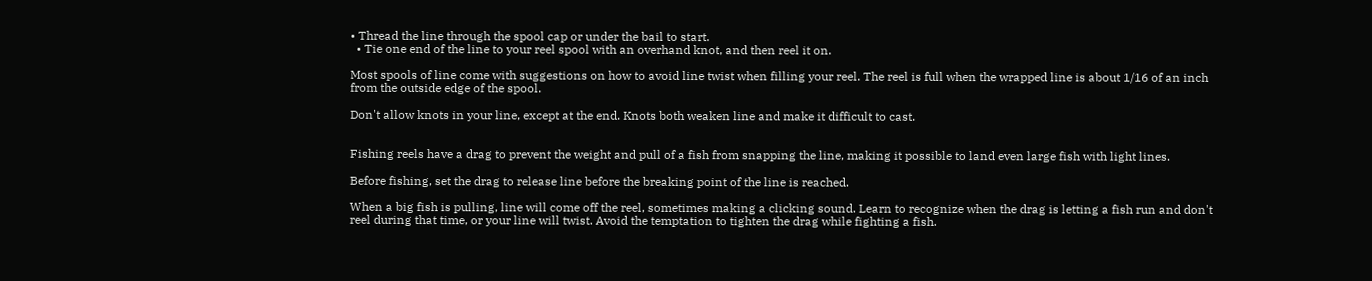• Thread the line through the spool cap or under the bail to start.
  • Tie one end of the line to your reel spool with an overhand knot, and then reel it on.

Most spools of line come with suggestions on how to avoid line twist when filling your reel. The reel is full when the wrapped line is about 1/16 of an inch from the outside edge of the spool.

Don't allow knots in your line, except at the end. Knots both weaken line and make it difficult to cast.


Fishing reels have a drag to prevent the weight and pull of a fish from snapping the line, making it possible to land even large fish with light lines.

Before fishing, set the drag to release line before the breaking point of the line is reached.

When a big fish is pulling, line will come off the reel, sometimes making a clicking sound. Learn to recognize when the drag is letting a fish run and don't reel during that time, or your line will twist. Avoid the temptation to tighten the drag while fighting a fish.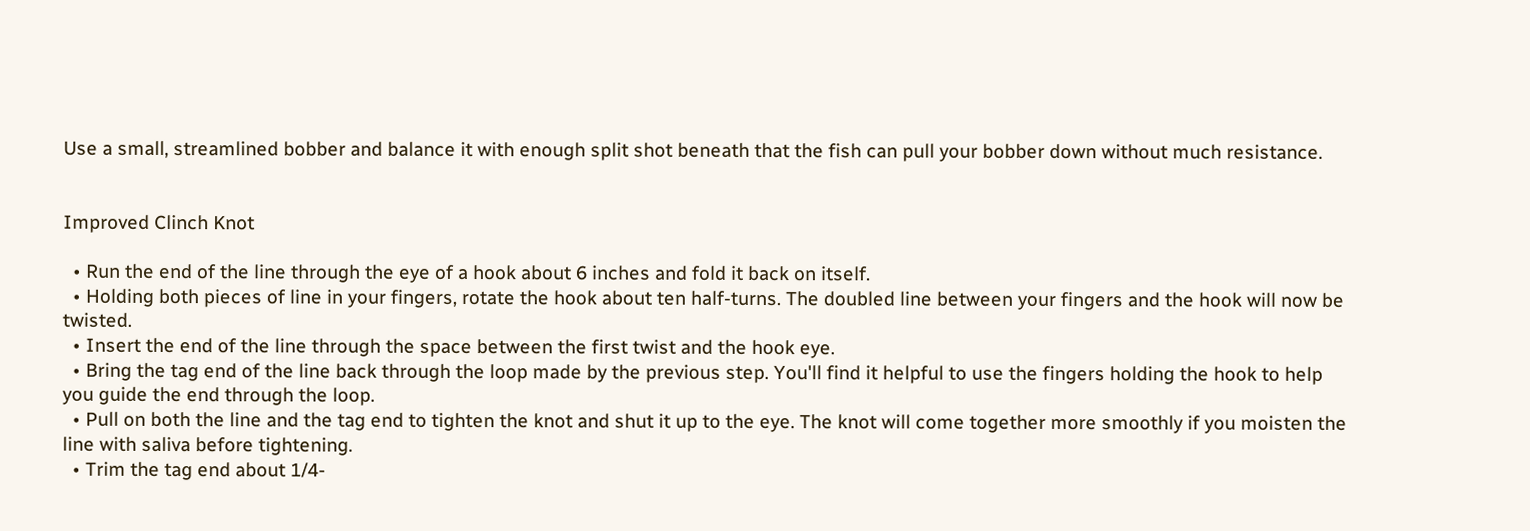Use a small, streamlined bobber and balance it with enough split shot beneath that the fish can pull your bobber down without much resistance.


Improved Clinch Knot

  • Run the end of the line through the eye of a hook about 6 inches and fold it back on itself.
  • Holding both pieces of line in your fingers, rotate the hook about ten half-turns. The doubled line between your fingers and the hook will now be twisted.
  • Insert the end of the line through the space between the first twist and the hook eye.
  • Bring the tag end of the line back through the loop made by the previous step. You'll find it helpful to use the fingers holding the hook to help you guide the end through the loop.
  • Pull on both the line and the tag end to tighten the knot and shut it up to the eye. The knot will come together more smoothly if you moisten the line with saliva before tightening.
  • Trim the tag end about 1/4-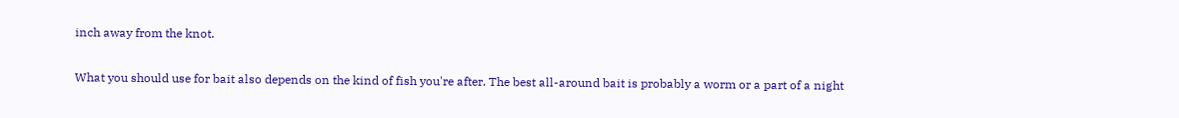inch away from the knot.

What you should use for bait also depends on the kind of fish you're after. The best all-around bait is probably a worm or a part of a night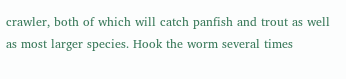crawler, both of which will catch panfish and trout as well as most larger species. Hook the worm several times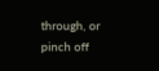through, or pinch off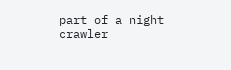part of a night crawler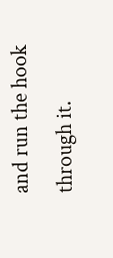and run the hook through it.